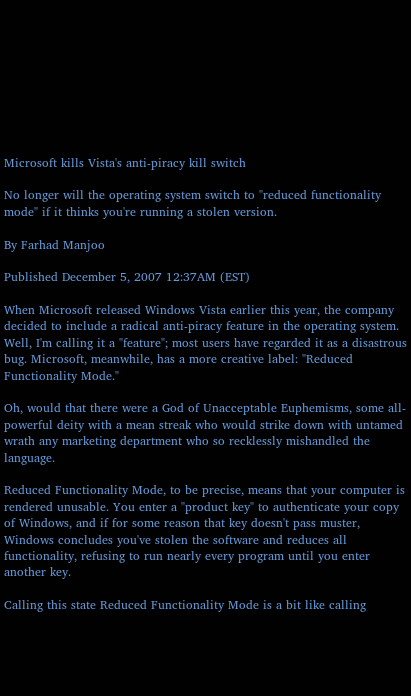Microsoft kills Vista's anti-piracy kill switch

No longer will the operating system switch to "reduced functionality mode" if it thinks you're running a stolen version.

By Farhad Manjoo

Published December 5, 2007 12:37AM (EST)

When Microsoft released Windows Vista earlier this year, the company decided to include a radical anti-piracy feature in the operating system. Well, I'm calling it a "feature"; most users have regarded it as a disastrous bug. Microsoft, meanwhile, has a more creative label: "Reduced Functionality Mode."

Oh, would that there were a God of Unacceptable Euphemisms, some all-powerful deity with a mean streak who would strike down with untamed wrath any marketing department who so recklessly mishandled the language.

Reduced Functionality Mode, to be precise, means that your computer is rendered unusable. You enter a "product key" to authenticate your copy of Windows, and if for some reason that key doesn't pass muster, Windows concludes you've stolen the software and reduces all functionality, refusing to run nearly every program until you enter another key.

Calling this state Reduced Functionality Mode is a bit like calling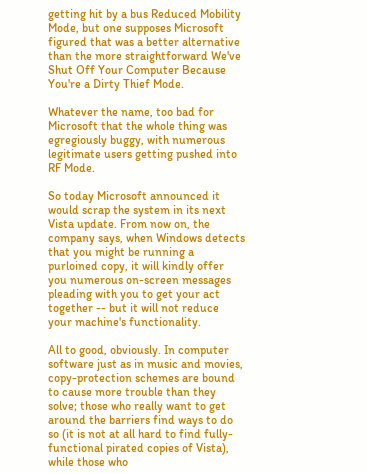getting hit by a bus Reduced Mobility Mode, but one supposes Microsoft figured that was a better alternative than the more straightforward We've Shut Off Your Computer Because You're a Dirty Thief Mode.

Whatever the name, too bad for Microsoft that the whole thing was egregiously buggy, with numerous legitimate users getting pushed into RF Mode.

So today Microsoft announced it would scrap the system in its next Vista update. From now on, the company says, when Windows detects that you might be running a purloined copy, it will kindly offer you numerous on-screen messages pleading with you to get your act together -- but it will not reduce your machine's functionality.

All to good, obviously. In computer software just as in music and movies, copy-protection schemes are bound to cause more trouble than they solve; those who really want to get around the barriers find ways to do so (it is not at all hard to find fully-functional pirated copies of Vista), while those who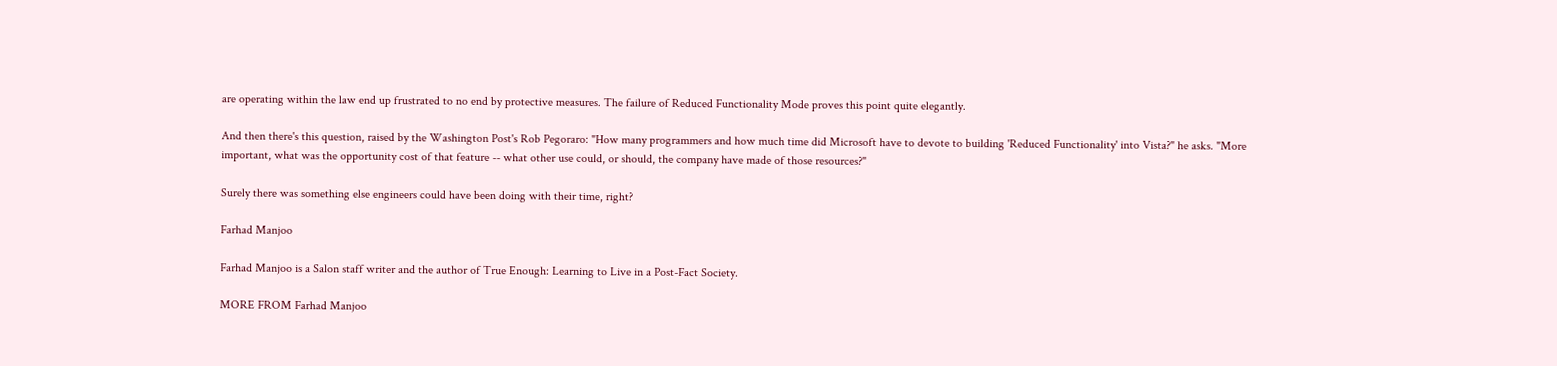are operating within the law end up frustrated to no end by protective measures. The failure of Reduced Functionality Mode proves this point quite elegantly.

And then there's this question, raised by the Washington Post's Rob Pegoraro: "How many programmers and how much time did Microsoft have to devote to building 'Reduced Functionality' into Vista?" he asks. "More important, what was the opportunity cost of that feature -- what other use could, or should, the company have made of those resources?"

Surely there was something else engineers could have been doing with their time, right?

Farhad Manjoo

Farhad Manjoo is a Salon staff writer and the author of True Enough: Learning to Live in a Post-Fact Society.

MORE FROM Farhad Manjoo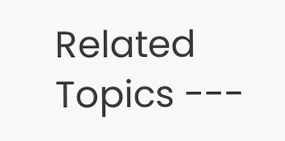Related Topics ---